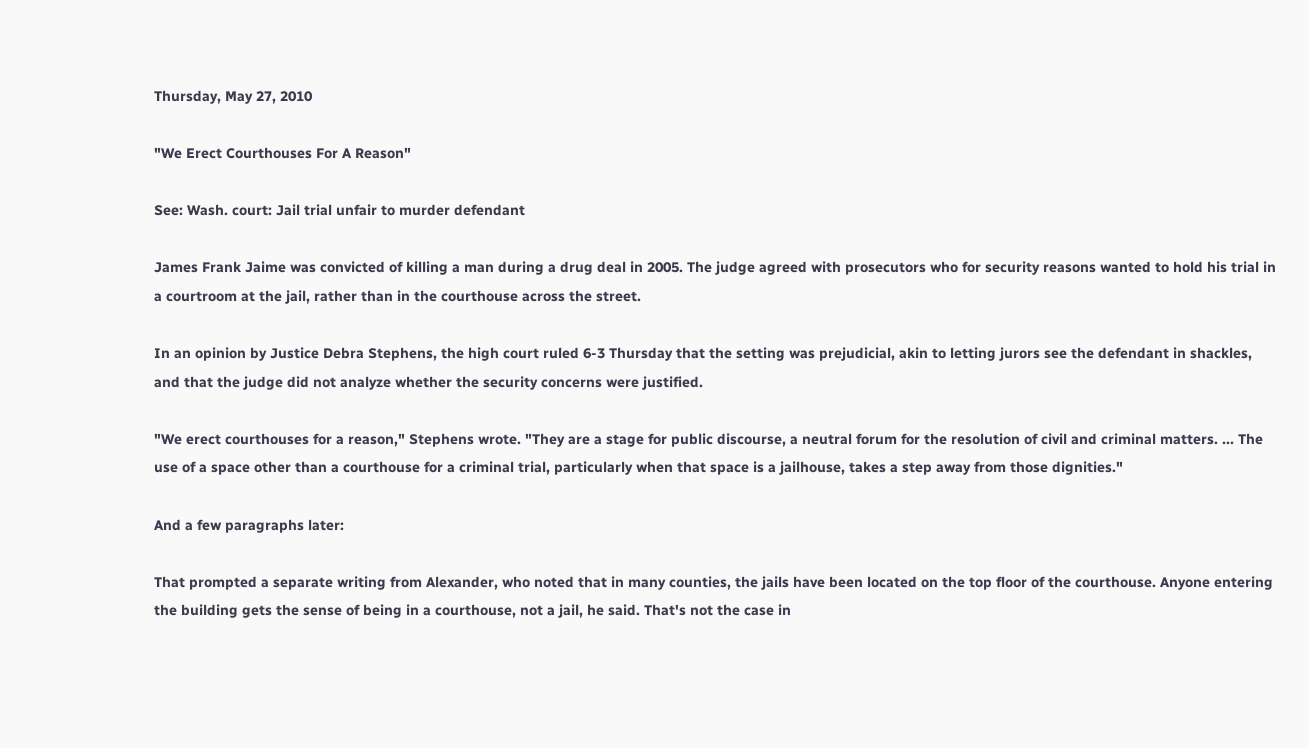Thursday, May 27, 2010

"We Erect Courthouses For A Reason"

See: Wash. court: Jail trial unfair to murder defendant

James Frank Jaime was convicted of killing a man during a drug deal in 2005. The judge agreed with prosecutors who for security reasons wanted to hold his trial in a courtroom at the jail, rather than in the courthouse across the street.

In an opinion by Justice Debra Stephens, the high court ruled 6-3 Thursday that the setting was prejudicial, akin to letting jurors see the defendant in shackles, and that the judge did not analyze whether the security concerns were justified.

"We erect courthouses for a reason," Stephens wrote. "They are a stage for public discourse, a neutral forum for the resolution of civil and criminal matters. ... The use of a space other than a courthouse for a criminal trial, particularly when that space is a jailhouse, takes a step away from those dignities."

And a few paragraphs later:

That prompted a separate writing from Alexander, who noted that in many counties, the jails have been located on the top floor of the courthouse. Anyone entering the building gets the sense of being in a courthouse, not a jail, he said. That's not the case in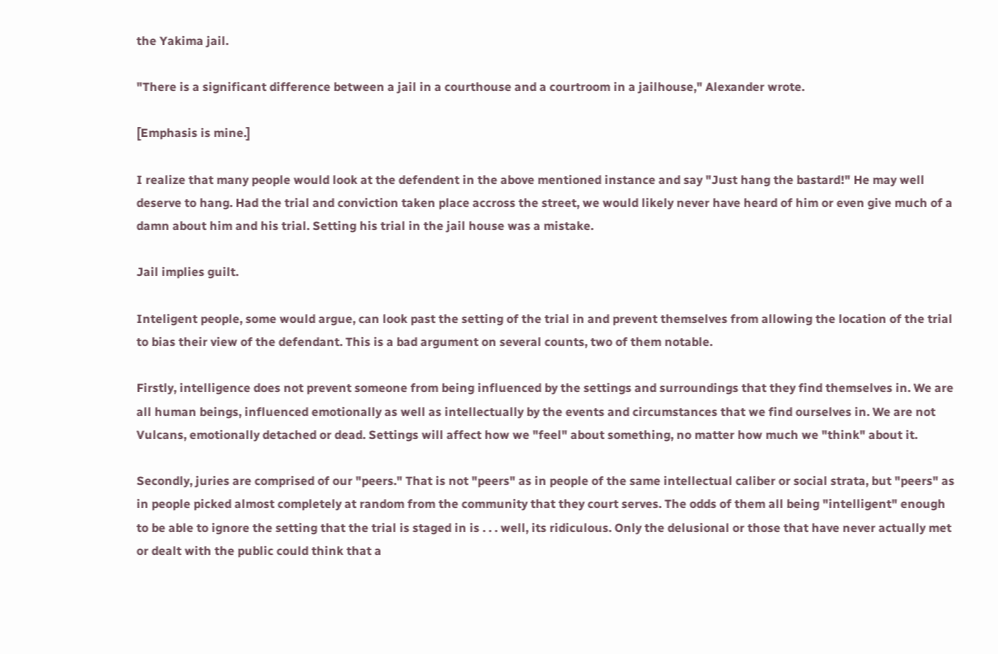the Yakima jail.

"There is a significant difference between a jail in a courthouse and a courtroom in a jailhouse," Alexander wrote.

[Emphasis is mine.]

I realize that many people would look at the defendent in the above mentioned instance and say "Just hang the bastard!" He may well deserve to hang. Had the trial and conviction taken place accross the street, we would likely never have heard of him or even give much of a damn about him and his trial. Setting his trial in the jail house was a mistake.

Jail implies guilt.

Inteligent people, some would argue, can look past the setting of the trial in and prevent themselves from allowing the location of the trial to bias their view of the defendant. This is a bad argument on several counts, two of them notable.

Firstly, intelligence does not prevent someone from being influenced by the settings and surroundings that they find themselves in. We are all human beings, influenced emotionally as well as intellectually by the events and circumstances that we find ourselves in. We are not Vulcans, emotionally detached or dead. Settings will affect how we "feel" about something, no matter how much we "think" about it.

Secondly, juries are comprised of our "peers." That is not "peers" as in people of the same intellectual caliber or social strata, but "peers" as in people picked almost completely at random from the community that they court serves. The odds of them all being "intelligent" enough to be able to ignore the setting that the trial is staged in is . . . well, its ridiculous. Only the delusional or those that have never actually met or dealt with the public could think that a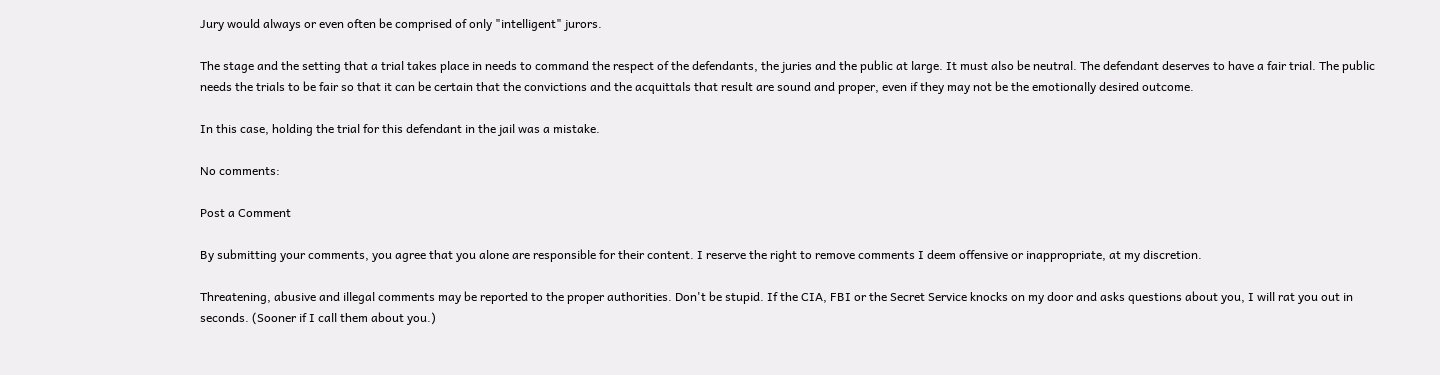Jury would always or even often be comprised of only "intelligent" jurors.

The stage and the setting that a trial takes place in needs to command the respect of the defendants, the juries and the public at large. It must also be neutral. The defendant deserves to have a fair trial. The public needs the trials to be fair so that it can be certain that the convictions and the acquittals that result are sound and proper, even if they may not be the emotionally desired outcome.

In this case, holding the trial for this defendant in the jail was a mistake.

No comments:

Post a Comment

By submitting your comments, you agree that you alone are responsible for their content. I reserve the right to remove comments I deem offensive or inappropriate, at my discretion.

Threatening, abusive and illegal comments may be reported to the proper authorities. Don't be stupid. If the CIA, FBI or the Secret Service knocks on my door and asks questions about you, I will rat you out in seconds. (Sooner if I call them about you.)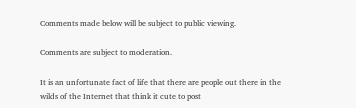Comments made below will be subject to public viewing.

Comments are subject to moderation.

It is an unfortunate fact of life that there are people out there in the wilds of the Internet that think it cute to post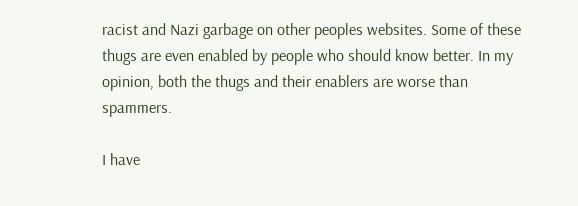racist and Nazi garbage on other peoples websites. Some of these thugs are even enabled by people who should know better. In my opinion, both the thugs and their enablers are worse than spammers.

I have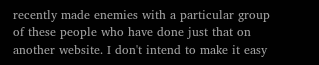recently made enemies with a particular group of these people who have done just that on another website. I don't intend to make it easy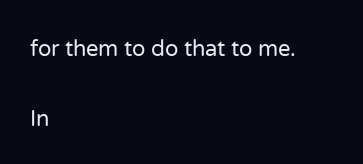for them to do that to me.

In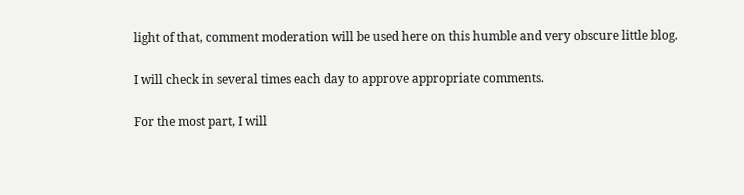light of that, comment moderation will be used here on this humble and very obscure little blog.

I will check in several times each day to approve appropriate comments.

For the most part, I will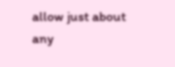allow just about any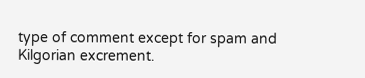type of comment except for spam and Kilgorian excrement.